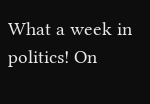What a week in politics! On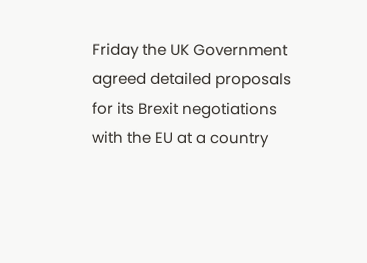Friday the UK Government agreed detailed proposals for its Brexit negotiations with the EU at a country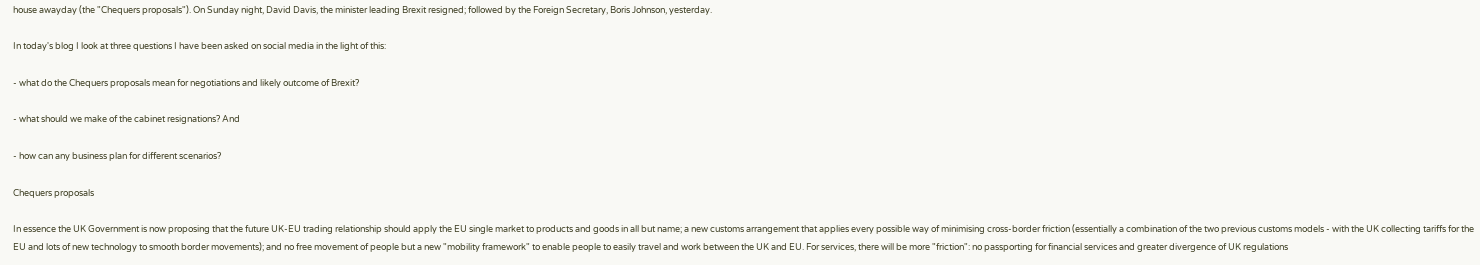house awayday (the "Chequers proposals"). On Sunday night, David Davis, the minister leading Brexit resigned; followed by the Foreign Secretary, Boris Johnson, yesterday.

In today's blog I look at three questions I have been asked on social media in the light of this:

- what do the Chequers proposals mean for negotiations and likely outcome of Brexit?

- what should we make of the cabinet resignations? And

- how can any business plan for different scenarios?

Chequers proposals

In essence the UK Government is now proposing that the future UK-EU trading relationship should apply the EU single market to products and goods in all but name; a new customs arrangement that applies every possible way of minimising cross-border friction (essentially a combination of the two previous customs models - with the UK collecting tariffs for the EU and lots of new technology to smooth border movements); and no free movement of people but a new "mobility framework" to enable people to easily travel and work between the UK and EU. For services, there will be more "friction": no passporting for financial services and greater divergence of UK regulations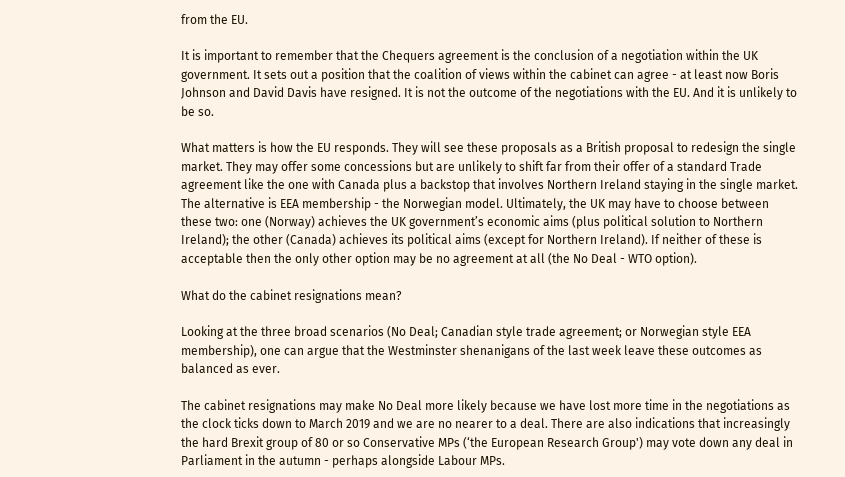from the EU.

It is important to remember that the Chequers agreement is the conclusion of a negotiation within the UK government. It sets out a position that the coalition of views within the cabinet can agree - at least now Boris Johnson and David Davis have resigned. It is not the outcome of the negotiations with the EU. And it is unlikely to be so.

What matters is how the EU responds. They will see these proposals as a British proposal to redesign the single market. They may offer some concessions but are unlikely to shift far from their offer of a standard Trade agreement like the one with Canada plus a backstop that involves Northern Ireland staying in the single market. The alternative is EEA membership - the Norwegian model. Ultimately, the UK may have to choose between these two: one (Norway) achieves the UK government’s economic aims (plus political solution to Northern Ireland); the other (Canada) achieves its political aims (except for Northern Ireland). If neither of these is acceptable then the only other option may be no agreement at all (the No Deal - WTO option).

What do the cabinet resignations mean?

Looking at the three broad scenarios (No Deal; Canadian style trade agreement; or Norwegian style EEA membership), one can argue that the Westminster shenanigans of the last week leave these outcomes as balanced as ever.

The cabinet resignations may make No Deal more likely because we have lost more time in the negotiations as the clock ticks down to March 2019 and we are no nearer to a deal. There are also indications that increasingly the hard Brexit group of 80 or so Conservative MPs (‘the European Research Group') may vote down any deal in Parliament in the autumn - perhaps alongside Labour MPs.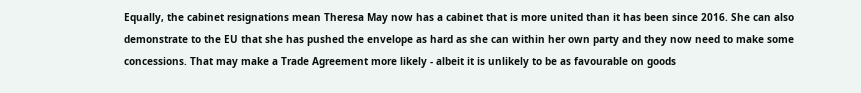Equally, the cabinet resignations mean Theresa May now has a cabinet that is more united than it has been since 2016. She can also demonstrate to the EU that she has pushed the envelope as hard as she can within her own party and they now need to make some concessions. That may make a Trade Agreement more likely - albeit it is unlikely to be as favourable on goods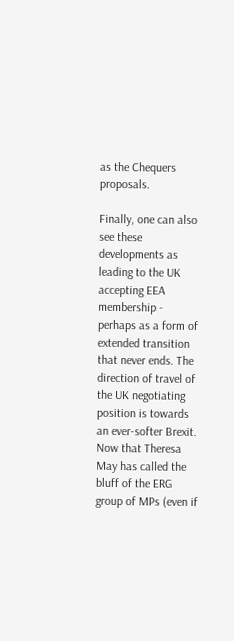as the Chequers proposals.

Finally, one can also see these developments as leading to the UK accepting EEA membership - perhaps as a form of extended transition that never ends. The direction of travel of the UK negotiating position is towards an ever-softer Brexit. Now that Theresa May has called the bluff of the ERG group of MPs (even if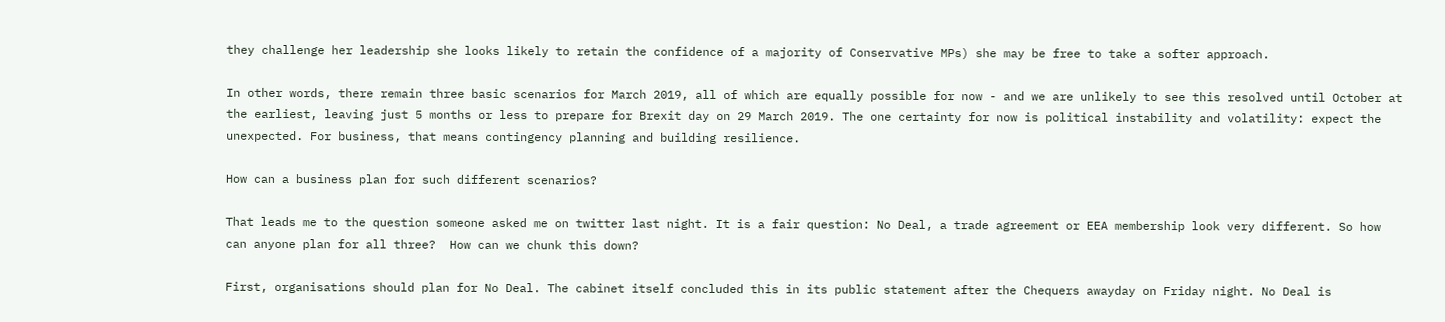they challenge her leadership she looks likely to retain the confidence of a majority of Conservative MPs) she may be free to take a softer approach.

In other words, there remain three basic scenarios for March 2019, all of which are equally possible for now - and we are unlikely to see this resolved until October at the earliest, leaving just 5 months or less to prepare for Brexit day on 29 March 2019. The one certainty for now is political instability and volatility: expect the unexpected. For business, that means contingency planning and building resilience.

How can a business plan for such different scenarios?

That leads me to the question someone asked me on twitter last night. It is a fair question: No Deal, a trade agreement or EEA membership look very different. So how can anyone plan for all three?  How can we chunk this down?

First, organisations should plan for No Deal. The cabinet itself concluded this in its public statement after the Chequers awayday on Friday night. No Deal is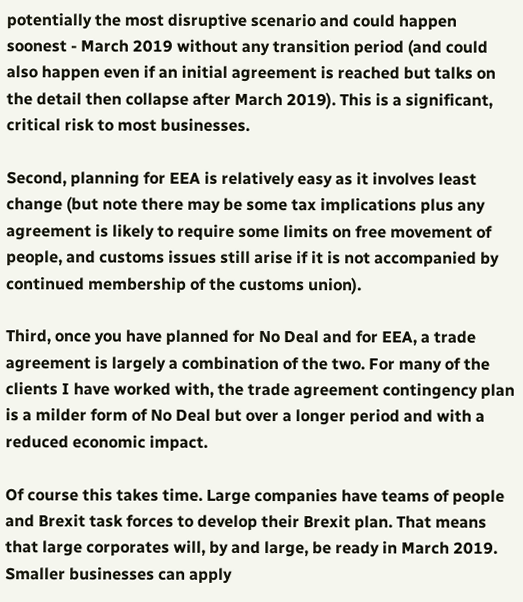potentially the most disruptive scenario and could happen soonest - March 2019 without any transition period (and could also happen even if an initial agreement is reached but talks on the detail then collapse after March 2019). This is a significant, critical risk to most businesses.

Second, planning for EEA is relatively easy as it involves least change (but note there may be some tax implications plus any agreement is likely to require some limits on free movement of people, and customs issues still arise if it is not accompanied by continued membership of the customs union).

Third, once you have planned for No Deal and for EEA, a trade agreement is largely a combination of the two. For many of the clients I have worked with, the trade agreement contingency plan is a milder form of No Deal but over a longer period and with a reduced economic impact.

Of course this takes time. Large companies have teams of people and Brexit task forces to develop their Brexit plan. That means that large corporates will, by and large, be ready in March 2019. Smaller businesses can apply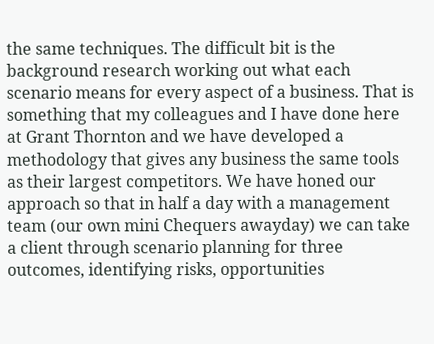the same techniques. The difficult bit is the background research working out what each scenario means for every aspect of a business. That is something that my colleagues and I have done here at Grant Thornton and we have developed a methodology that gives any business the same tools as their largest competitors. We have honed our approach so that in half a day with a management team (our own mini Chequers awayday) we can take a client through scenario planning for three outcomes, identifying risks, opportunities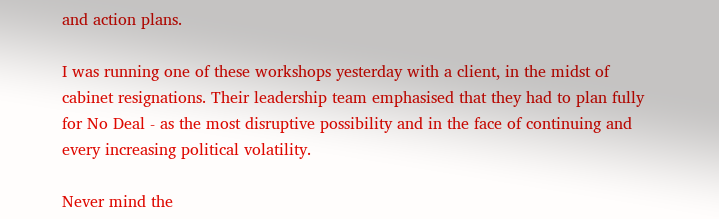and action plans.

I was running one of these workshops yesterday with a client, in the midst of cabinet resignations. Their leadership team emphasised that they had to plan fully for No Deal - as the most disruptive possibility and in the face of continuing and every increasing political volatility.

Never mind the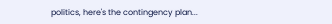politics, here's the contingency plan...